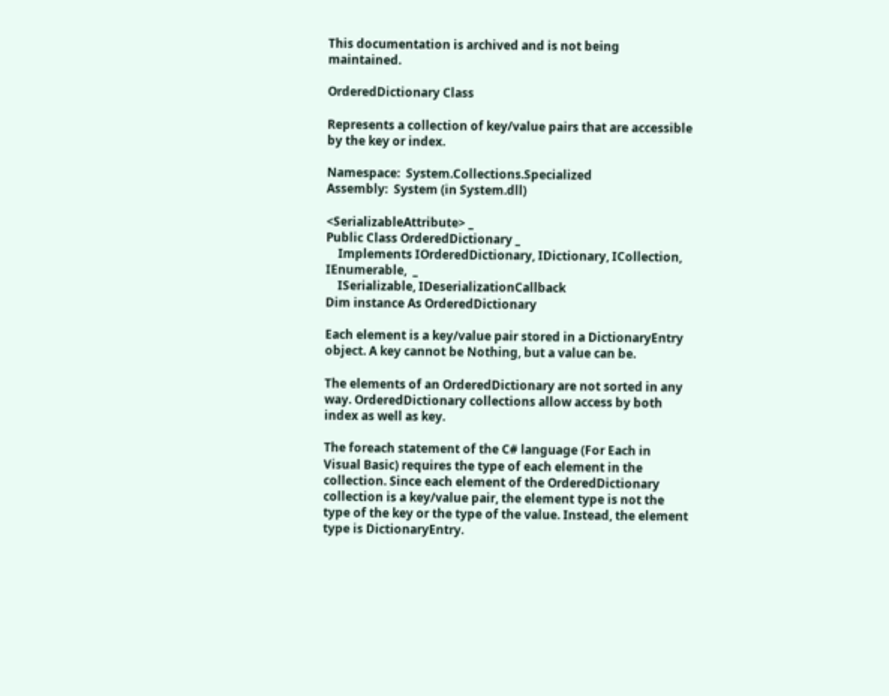This documentation is archived and is not being maintained.

OrderedDictionary Class

Represents a collection of key/value pairs that are accessible by the key or index.

Namespace:  System.Collections.Specialized
Assembly:  System (in System.dll)

<SerializableAttribute> _
Public Class OrderedDictionary _
    Implements IOrderedDictionary, IDictionary, ICollection, IEnumerable,  _
    ISerializable, IDeserializationCallback
Dim instance As OrderedDictionary

Each element is a key/value pair stored in a DictionaryEntry object. A key cannot be Nothing, but a value can be.

The elements of an OrderedDictionary are not sorted in any way. OrderedDictionary collections allow access by both index as well as key.

The foreach statement of the C# language (For Each in Visual Basic) requires the type of each element in the collection. Since each element of the OrderedDictionary collection is a key/value pair, the element type is not the type of the key or the type of the value. Instead, the element type is DictionaryEntry.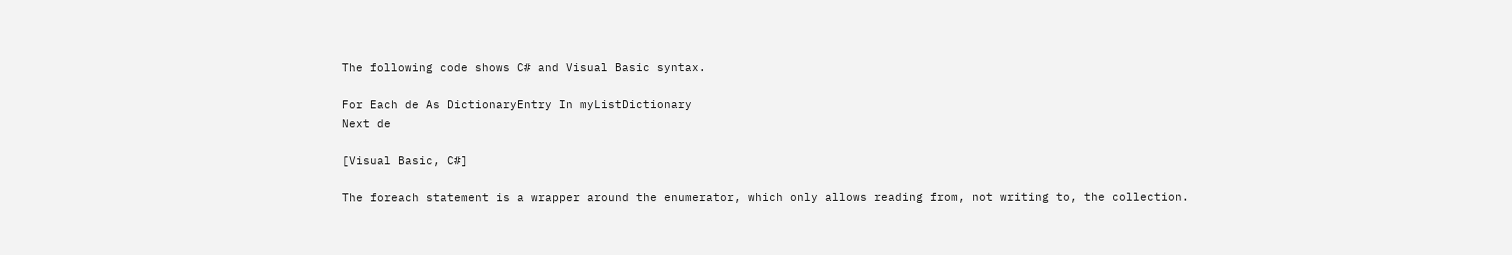The following code shows C# and Visual Basic syntax.

For Each de As DictionaryEntry In myListDictionary
Next de

[Visual Basic, C#]

The foreach statement is a wrapper around the enumerator, which only allows reading from, not writing to, the collection.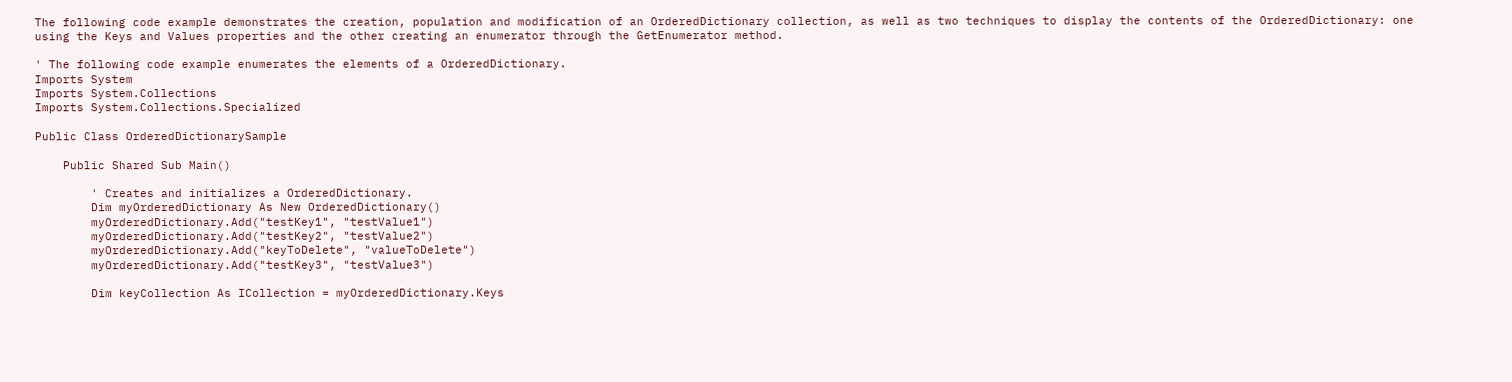The following code example demonstrates the creation, population and modification of an OrderedDictionary collection, as well as two techniques to display the contents of the OrderedDictionary: one using the Keys and Values properties and the other creating an enumerator through the GetEnumerator method.

' The following code example enumerates the elements of a OrderedDictionary.
Imports System
Imports System.Collections
Imports System.Collections.Specialized

Public Class OrderedDictionarySample

    Public Shared Sub Main()

        ' Creates and initializes a OrderedDictionary.
        Dim myOrderedDictionary As New OrderedDictionary()
        myOrderedDictionary.Add("testKey1", "testValue1")
        myOrderedDictionary.Add("testKey2", "testValue2")
        myOrderedDictionary.Add("keyToDelete", "valueToDelete")
        myOrderedDictionary.Add("testKey3", "testValue3")

        Dim keyCollection As ICollection = myOrderedDictionary.Keys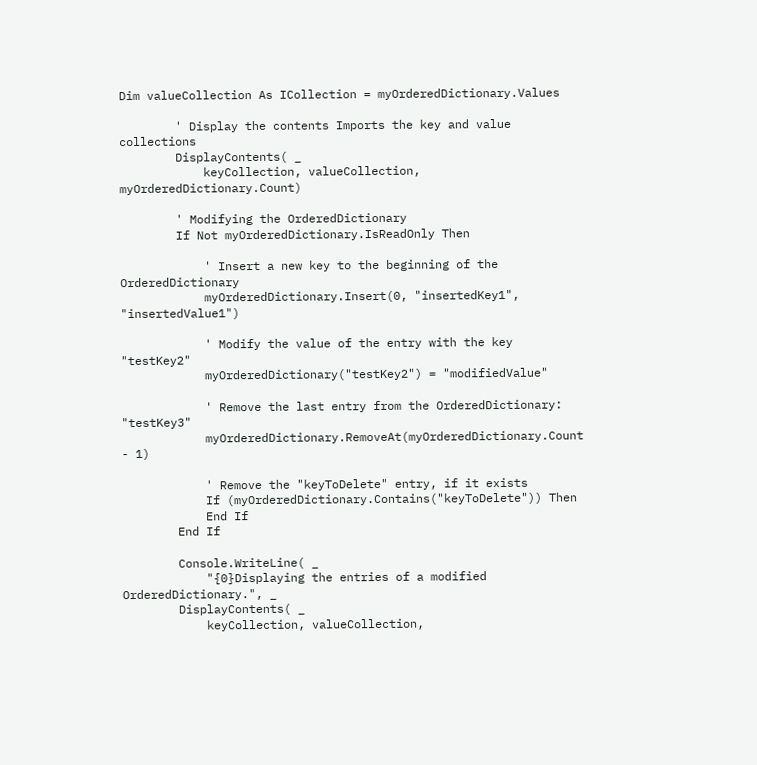Dim valueCollection As ICollection = myOrderedDictionary.Values

        ' Display the contents Imports the key and value collections
        DisplayContents( _
            keyCollection, valueCollection, myOrderedDictionary.Count)

        ' Modifying the OrderedDictionary
        If Not myOrderedDictionary.IsReadOnly Then

            ' Insert a new key to the beginning of the OrderedDictionary
            myOrderedDictionary.Insert(0, "insertedKey1", "insertedValue1")

            ' Modify the value of the entry with the key "testKey2"
            myOrderedDictionary("testKey2") = "modifiedValue"

            ' Remove the last entry from the OrderedDictionary: "testKey3"
            myOrderedDictionary.RemoveAt(myOrderedDictionary.Count - 1)

            ' Remove the "keyToDelete" entry, if it exists
            If (myOrderedDictionary.Contains("keyToDelete")) Then
            End If
        End If

        Console.WriteLine( _
            "{0}Displaying the entries of a modified OrderedDictionary.", _
        DisplayContents( _
            keyCollection, valueCollection,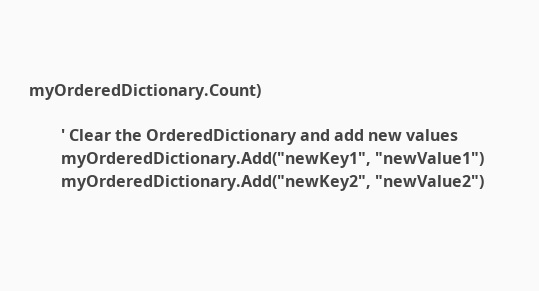myOrderedDictionary.Count)

        ' Clear the OrderedDictionary and add new values
        myOrderedDictionary.Add("newKey1", "newValue1")
        myOrderedDictionary.Add("newKey2", "newValue2")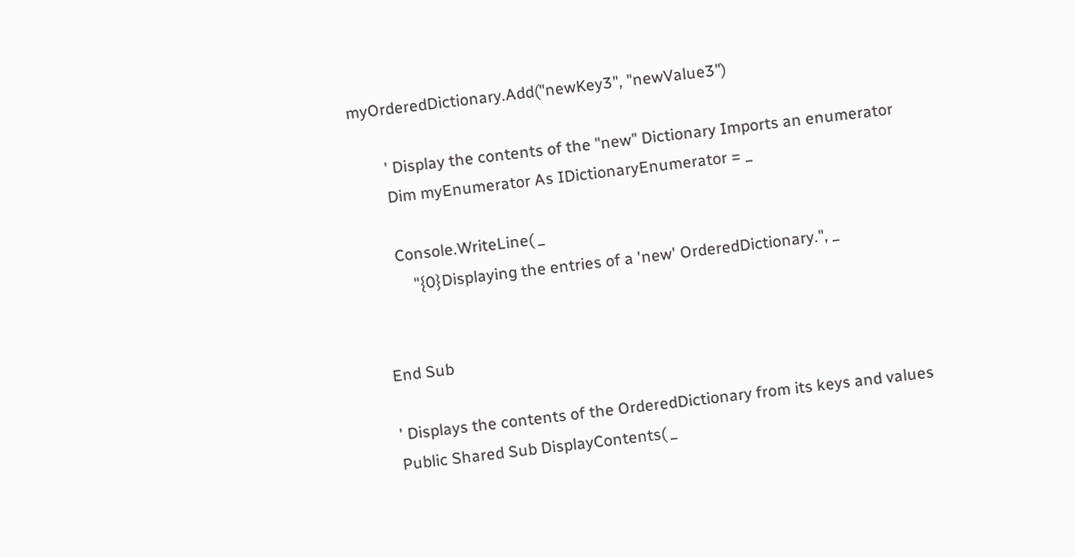myOrderedDictionary.Add("newKey3", "newValue3")

        ' Display the contents of the "new" Dictionary Imports an enumerator
        Dim myEnumerator As IDictionaryEnumerator = _

        Console.WriteLine( _
            "{0}Displaying the entries of a 'new' OrderedDictionary.", _


    End Sub

    ' Displays the contents of the OrderedDictionary from its keys and values
    Public Shared Sub DisplayContents( _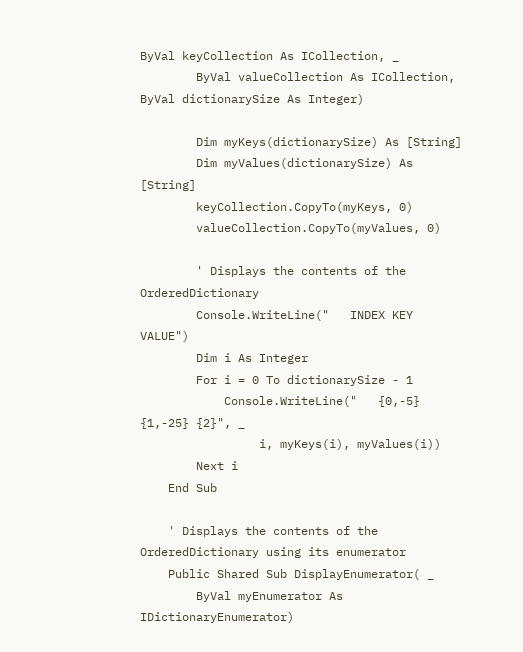ByVal keyCollection As ICollection, _
        ByVal valueCollection As ICollection, ByVal dictionarySize As Integer)

        Dim myKeys(dictionarySize) As [String]
        Dim myValues(dictionarySize) As [String]
        keyCollection.CopyTo(myKeys, 0)
        valueCollection.CopyTo(myValues, 0)

        ' Displays the contents of the OrderedDictionary
        Console.WriteLine("   INDEX KEY                       VALUE")
        Dim i As Integer
        For i = 0 To dictionarySize - 1
            Console.WriteLine("   {0,-5} {1,-25} {2}", _
                 i, myKeys(i), myValues(i))
        Next i
    End Sub

    ' Displays the contents of the OrderedDictionary using its enumerator
    Public Shared Sub DisplayEnumerator( _
        ByVal myEnumerator As IDictionaryEnumerator)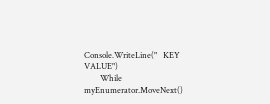Console.WriteLine("   KEY                       VALUE")
        While myEnumerator.MoveNext()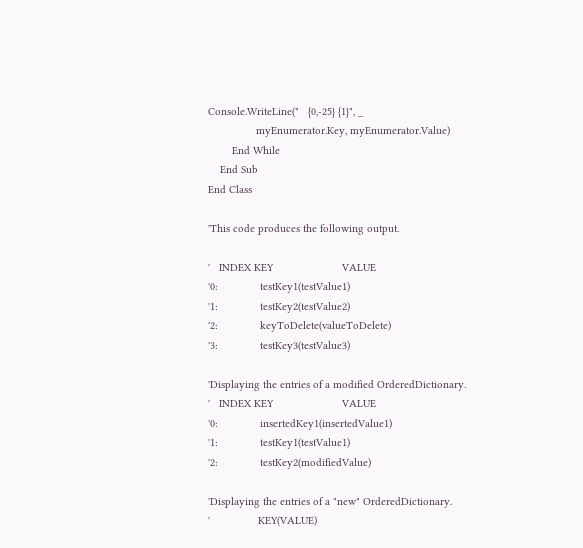Console.WriteLine("   {0,-25} {1}", _
                myEnumerator.Key, myEnumerator.Value)
        End While
    End Sub
End Class

'This code produces the following output.

'   INDEX KEY                       VALUE
'0:              testKey1(testValue1)
'1:              testKey2(testValue2)
'2:              keyToDelete(valueToDelete)
'3:              testKey3(testValue3)

'Displaying the entries of a modified OrderedDictionary.
'   INDEX KEY                       VALUE
'0:              insertedKey1(insertedValue1)
'1:              testKey1(testValue1)
'2:              testKey2(modifiedValue)

'Displaying the entries of a "new" OrderedDictionary.
'                KEY(VALUE)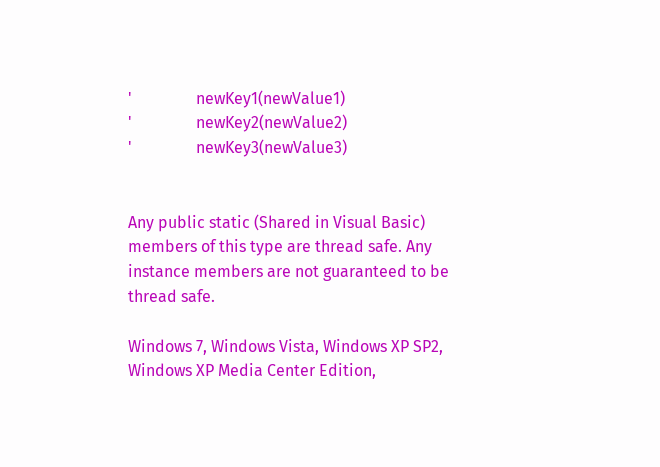'                newKey1(newValue1)
'                newKey2(newValue2)
'                newKey3(newValue3)


Any public static (Shared in Visual Basic) members of this type are thread safe. Any instance members are not guaranteed to be thread safe.

Windows 7, Windows Vista, Windows XP SP2, Windows XP Media Center Edition,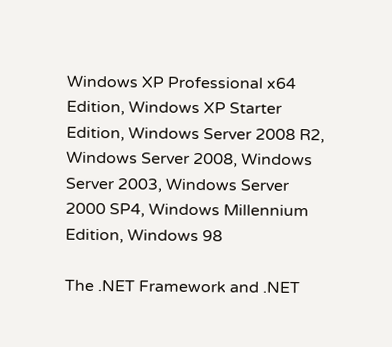Windows XP Professional x64 Edition, Windows XP Starter Edition, Windows Server 2008 R2, Windows Server 2008, Windows Server 2003, Windows Server 2000 SP4, Windows Millennium Edition, Windows 98

The .NET Framework and .NET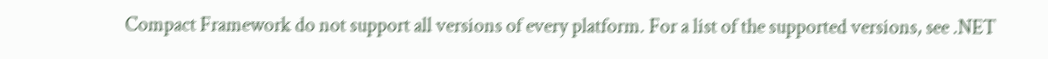Compact Framework do not support all versions of every platform. For a list of the supported versions, see .NET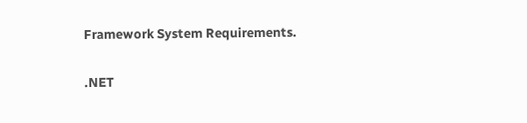Framework System Requirements.

.NET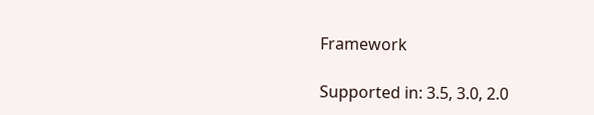Framework

Supported in: 3.5, 3.0, 2.0